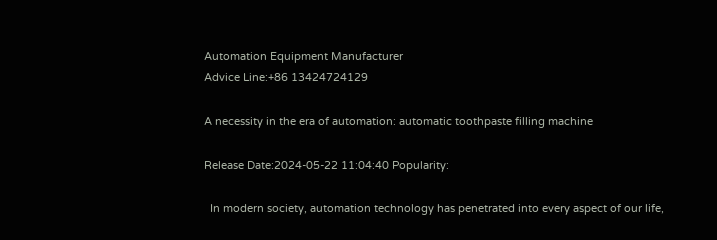Automation Equipment Manufacturer
Advice Line:+86 13424724129

A necessity in the era of automation: automatic toothpaste filling machine

Release Date:2024-05-22 11:04:40 Popularity:

  In modern society, automation technology has penetrated into every aspect of our life,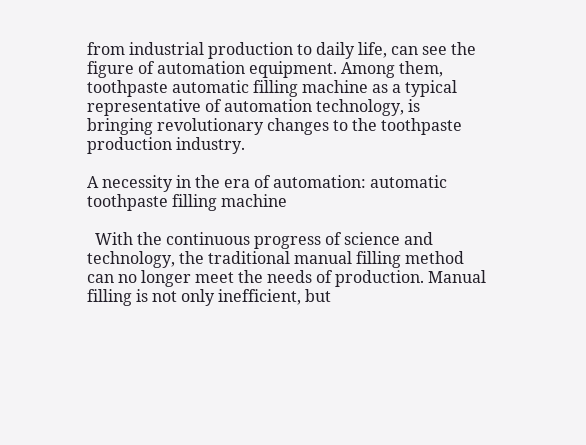from industrial production to daily life, can see the figure of automation equipment. Among them, toothpaste automatic filling machine as a typical representative of automation technology, is bringing revolutionary changes to the toothpaste production industry.

A necessity in the era of automation: automatic toothpaste filling machine

  With the continuous progress of science and technology, the traditional manual filling method can no longer meet the needs of production. Manual filling is not only inefficient, but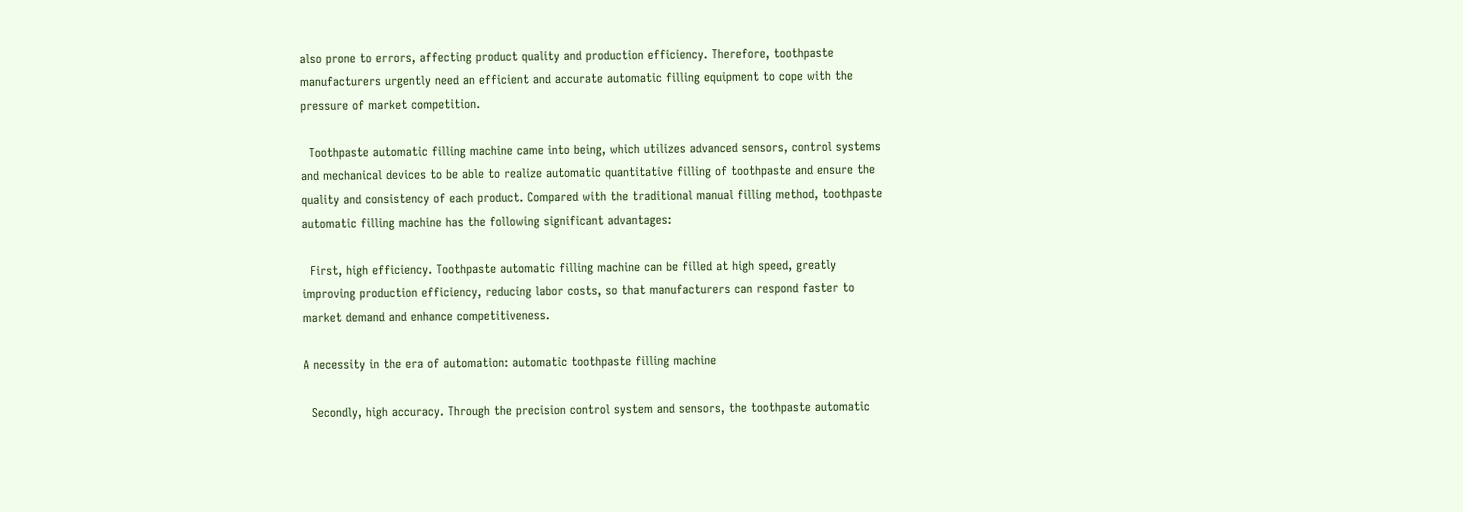also prone to errors, affecting product quality and production efficiency. Therefore, toothpaste manufacturers urgently need an efficient and accurate automatic filling equipment to cope with the pressure of market competition.

  Toothpaste automatic filling machine came into being, which utilizes advanced sensors, control systems and mechanical devices to be able to realize automatic quantitative filling of toothpaste and ensure the quality and consistency of each product. Compared with the traditional manual filling method, toothpaste automatic filling machine has the following significant advantages:

  First, high efficiency. Toothpaste automatic filling machine can be filled at high speed, greatly improving production efficiency, reducing labor costs, so that manufacturers can respond faster to market demand and enhance competitiveness.

A necessity in the era of automation: automatic toothpaste filling machine

  Secondly, high accuracy. Through the precision control system and sensors, the toothpaste automatic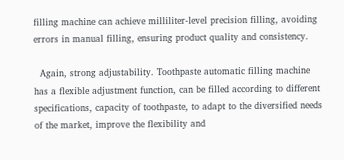filling machine can achieve milliliter-level precision filling, avoiding errors in manual filling, ensuring product quality and consistency.

  Again, strong adjustability. Toothpaste automatic filling machine has a flexible adjustment function, can be filled according to different specifications, capacity of toothpaste, to adapt to the diversified needs of the market, improve the flexibility and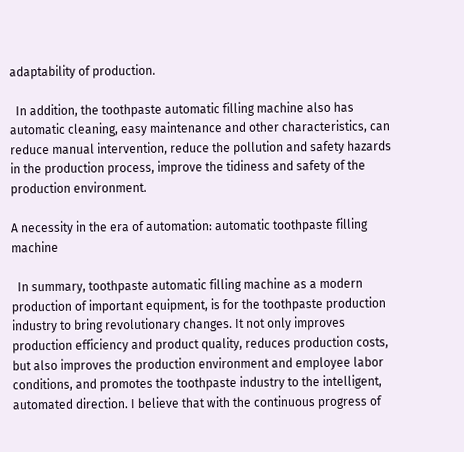adaptability of production.

  In addition, the toothpaste automatic filling machine also has automatic cleaning, easy maintenance and other characteristics, can reduce manual intervention, reduce the pollution and safety hazards in the production process, improve the tidiness and safety of the production environment.

A necessity in the era of automation: automatic toothpaste filling machine

  In summary, toothpaste automatic filling machine as a modern production of important equipment, is for the toothpaste production industry to bring revolutionary changes. It not only improves production efficiency and product quality, reduces production costs, but also improves the production environment and employee labor conditions, and promotes the toothpaste industry to the intelligent, automated direction. I believe that with the continuous progress of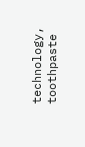technology, toothpaste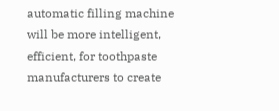automatic filling machine will be more intelligent, efficient, for toothpaste manufacturers to create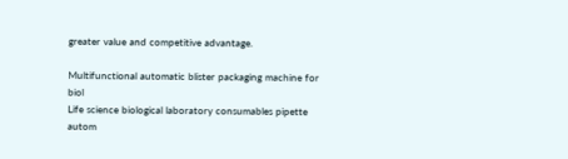greater value and competitive advantage.

Multifunctional automatic blister packaging machine for biol
Life science biological laboratory consumables pipette autom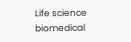Life science biomedical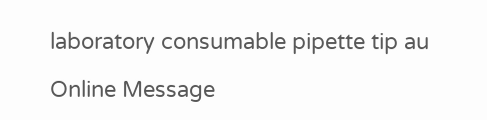laboratory consumable pipette tip au

Online Message